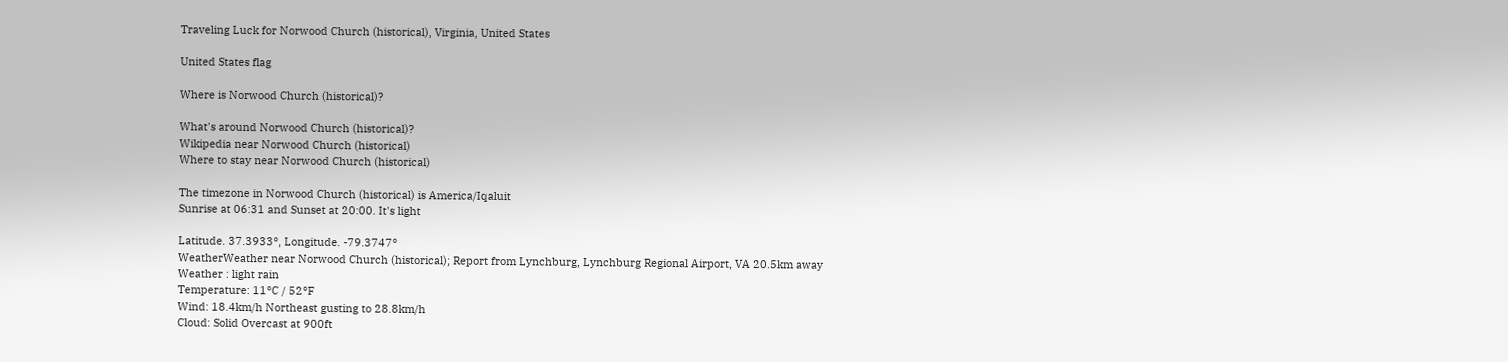Traveling Luck for Norwood Church (historical), Virginia, United States

United States flag

Where is Norwood Church (historical)?

What's around Norwood Church (historical)?
Wikipedia near Norwood Church (historical)
Where to stay near Norwood Church (historical)

The timezone in Norwood Church (historical) is America/Iqaluit
Sunrise at 06:31 and Sunset at 20:00. It's light

Latitude. 37.3933°, Longitude. -79.3747°
WeatherWeather near Norwood Church (historical); Report from Lynchburg, Lynchburg Regional Airport, VA 20.5km away
Weather : light rain
Temperature: 11°C / 52°F
Wind: 18.4km/h Northeast gusting to 28.8km/h
Cloud: Solid Overcast at 900ft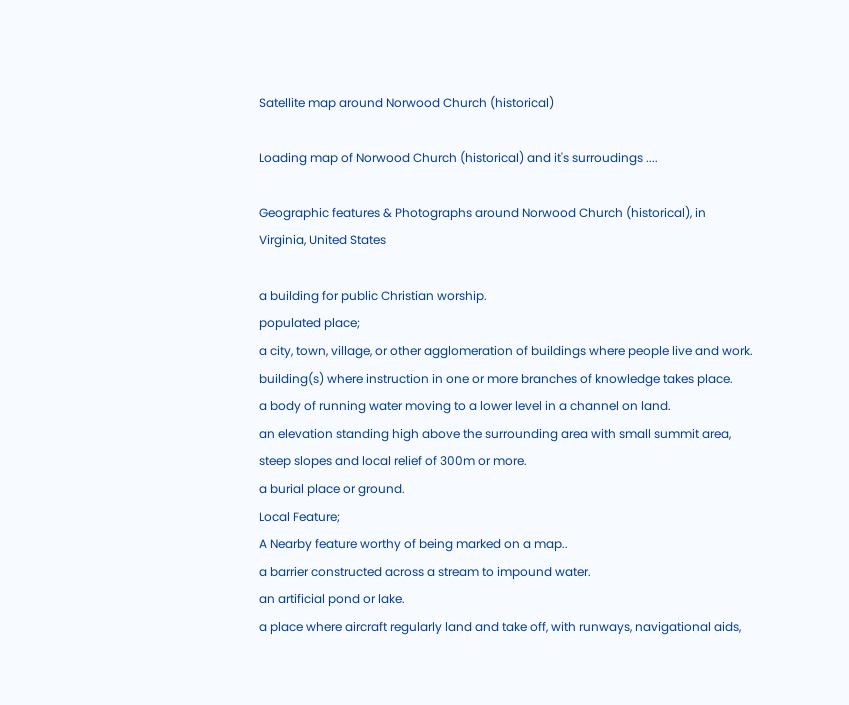Satellite map around Norwood Church (historical)

Loading map of Norwood Church (historical) and it's surroudings ....

Geographic features & Photographs around Norwood Church (historical), in Virginia, United States

a building for public Christian worship.
populated place;
a city, town, village, or other agglomeration of buildings where people live and work.
building(s) where instruction in one or more branches of knowledge takes place.
a body of running water moving to a lower level in a channel on land.
an elevation standing high above the surrounding area with small summit area, steep slopes and local relief of 300m or more.
a burial place or ground.
Local Feature;
A Nearby feature worthy of being marked on a map..
a barrier constructed across a stream to impound water.
an artificial pond or lake.
a place where aircraft regularly land and take off, with runways, navigational aids,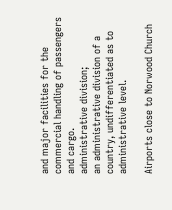and major facilities for the commercial handling of passengers and cargo.
administrative division;
an administrative division of a country, undifferentiated as to administrative level.

Airports close to Norwood Church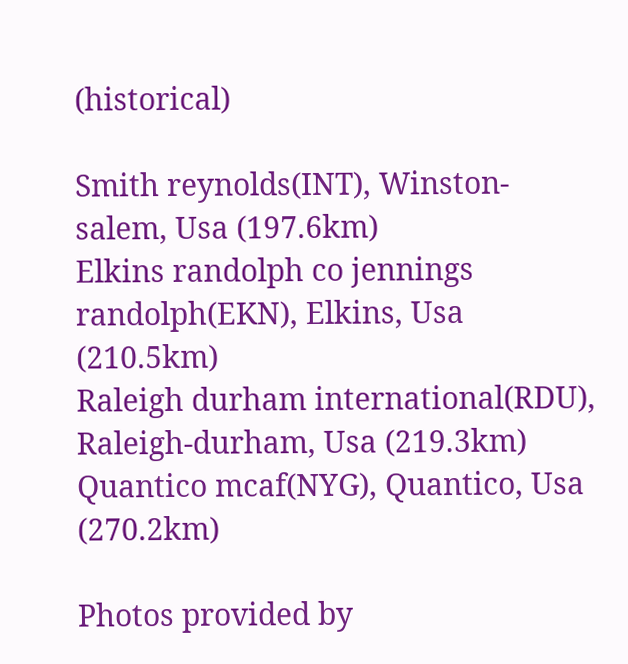(historical)

Smith reynolds(INT), Winston-salem, Usa (197.6km)
Elkins randolph co jennings randolph(EKN), Elkins, Usa (210.5km)
Raleigh durham international(RDU), Raleigh-durham, Usa (219.3km)
Quantico mcaf(NYG), Quantico, Usa (270.2km)

Photos provided by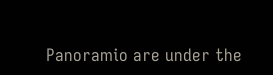Panoramio are under the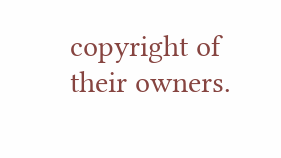copyright of their owners.